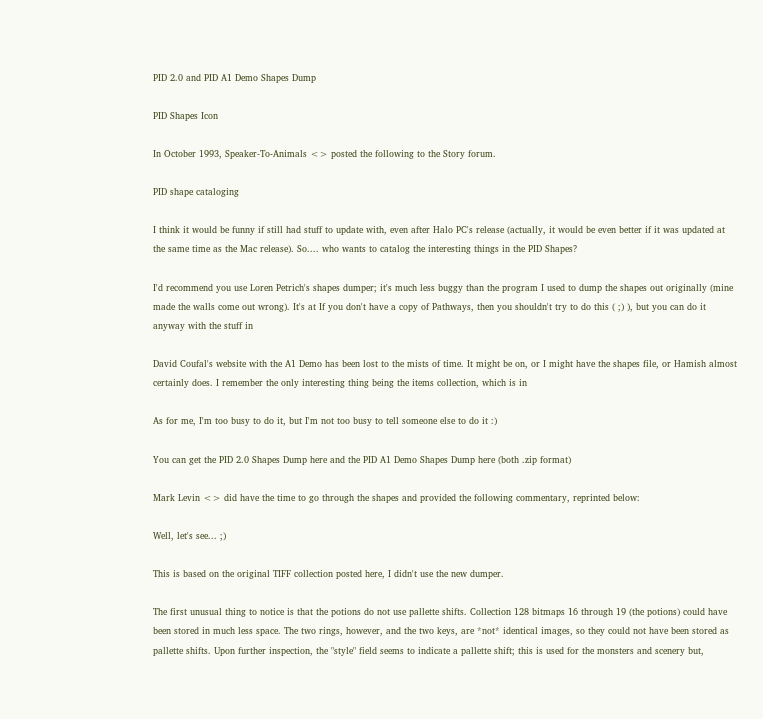PID 2.0 and PID A1 Demo Shapes Dump

PID Shapes Icon

In October 1993, Speaker-To-Animals <> posted the following to the Story forum.

PID shape cataloging

I think it would be funny if still had stuff to update with, even after Halo PC's release (actually, it would be even better if it was updated at the same time as the Mac release). So.... who wants to catalog the interesting things in the PID Shapes?

I'd recommend you use Loren Petrich's shapes dumper; it's much less buggy than the program I used to dump the shapes out originally (mine made the walls come out wrong). It's at If you don't have a copy of Pathways, then you shouldn't try to do this ( ;) ), but you can do it anyway with the stuff in

David Coufal's website with the A1 Demo has been lost to the mists of time. It might be on, or I might have the shapes file, or Hamish almost certainly does. I remember the only interesting thing being the items collection, which is in

As for me, I'm too busy to do it, but I'm not too busy to tell someone else to do it :)

You can get the PID 2.0 Shapes Dump here and the PID A1 Demo Shapes Dump here (both .zip format)

Mark Levin <> did have the time to go through the shapes and provided the following commentary, reprinted below:

Well, let's see... ;)

This is based on the original TIFF collection posted here, I didn't use the new dumper.

The first unusual thing to notice is that the potions do not use pallette shifts. Collection 128 bitmaps 16 through 19 (the potions) could have been stored in much less space. The two rings, however, and the two keys, are *not* identical images, so they could not have been stored as pallette shifts. Upon further inspection, the "style" field seems to indicate a pallette shift; this is used for the monsters and scenery but,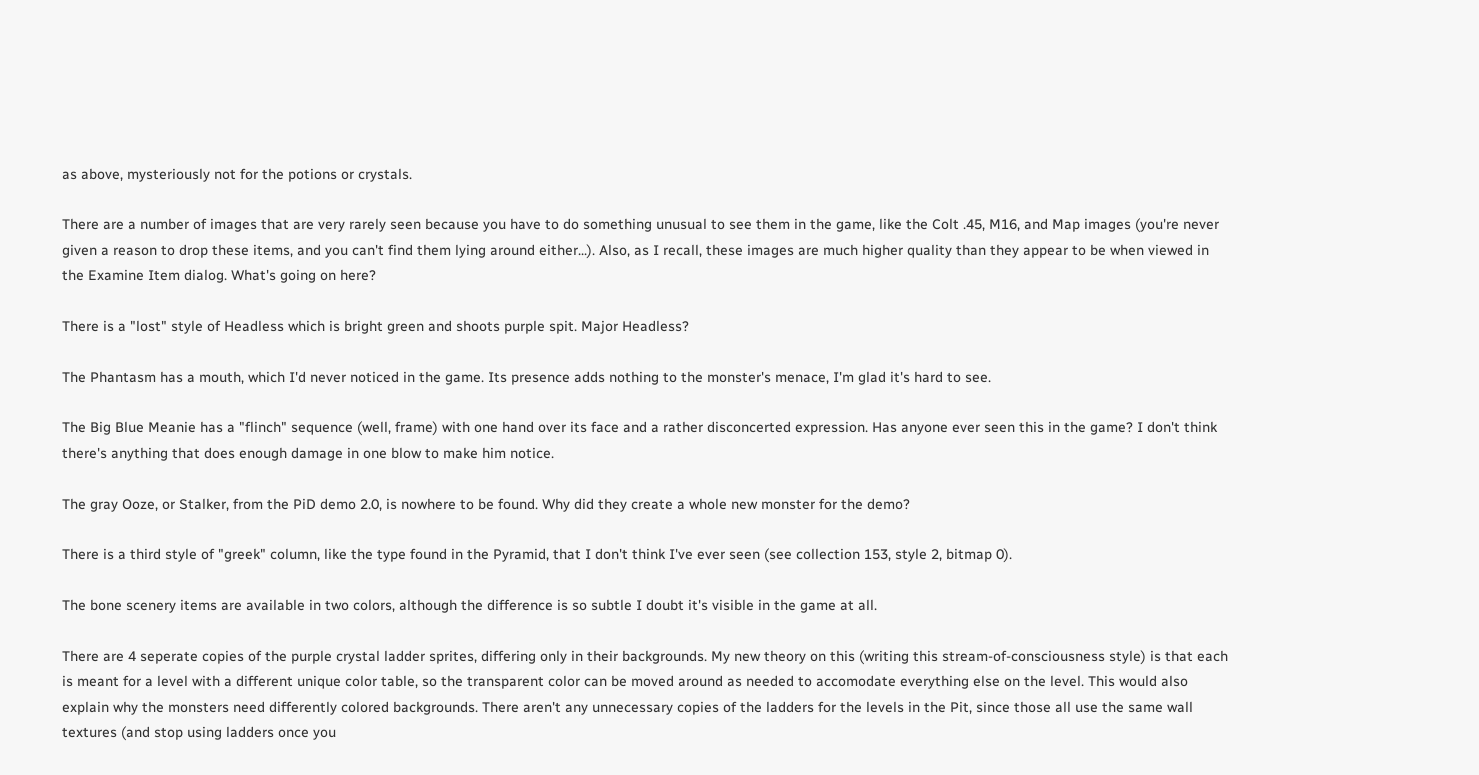as above, mysteriously not for the potions or crystals.

There are a number of images that are very rarely seen because you have to do something unusual to see them in the game, like the Colt .45, M16, and Map images (you're never given a reason to drop these items, and you can't find them lying around either...). Also, as I recall, these images are much higher quality than they appear to be when viewed in the Examine Item dialog. What's going on here?

There is a "lost" style of Headless which is bright green and shoots purple spit. Major Headless?

The Phantasm has a mouth, which I'd never noticed in the game. Its presence adds nothing to the monster's menace, I'm glad it's hard to see.

The Big Blue Meanie has a "flinch" sequence (well, frame) with one hand over its face and a rather disconcerted expression. Has anyone ever seen this in the game? I don't think there's anything that does enough damage in one blow to make him notice.

The gray Ooze, or Stalker, from the PiD demo 2.0, is nowhere to be found. Why did they create a whole new monster for the demo?

There is a third style of "greek" column, like the type found in the Pyramid, that I don't think I've ever seen (see collection 153, style 2, bitmap 0).

The bone scenery items are available in two colors, although the difference is so subtle I doubt it's visible in the game at all.

There are 4 seperate copies of the purple crystal ladder sprites, differing only in their backgrounds. My new theory on this (writing this stream-of-consciousness style) is that each is meant for a level with a different unique color table, so the transparent color can be moved around as needed to accomodate everything else on the level. This would also explain why the monsters need differently colored backgrounds. There aren't any unnecessary copies of the ladders for the levels in the Pit, since those all use the same wall textures (and stop using ladders once you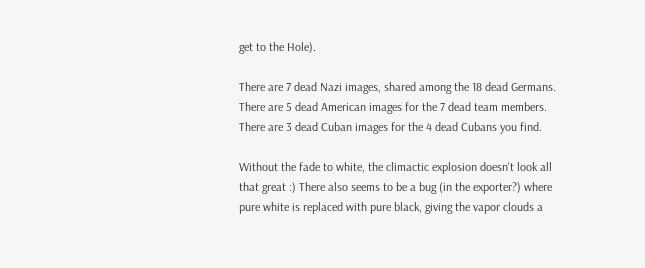get to the Hole).

There are 7 dead Nazi images, shared among the 18 dead Germans. There are 5 dead American images for the 7 dead team members. There are 3 dead Cuban images for the 4 dead Cubans you find.

Without the fade to white, the climactic explosion doesn't look all that great :) There also seems to be a bug (in the exporter?) where pure white is replaced with pure black, giving the vapor clouds a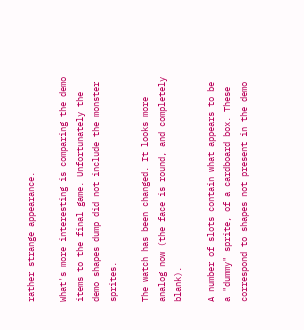rather strange appearance.

What's more interesting is comparing the demo items to the final game. Unfortunately the demo shapes dump did not include the monster sprites.

The watch has been changed. It looks more analog now (the face is round, and completely blank).

A number of slots contain what appears to be a "dummy" sprite, of a cardboard box. These correspond to shapes not present in the demo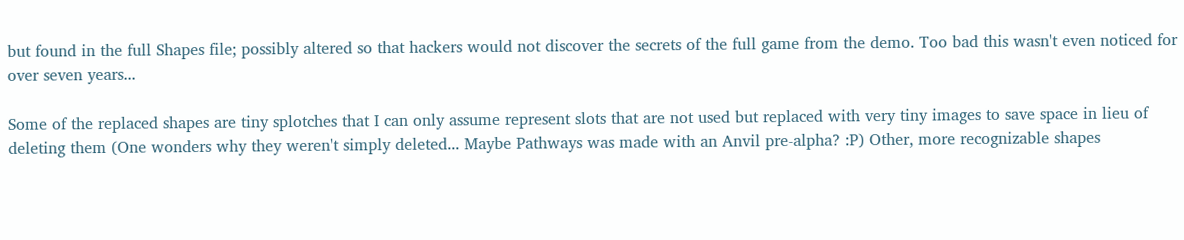but found in the full Shapes file; possibly altered so that hackers would not discover the secrets of the full game from the demo. Too bad this wasn't even noticed for over seven years...

Some of the replaced shapes are tiny splotches that I can only assume represent slots that are not used but replaced with very tiny images to save space in lieu of deleting them (One wonders why they weren't simply deleted... Maybe Pathways was made with an Anvil pre-alpha? :P) Other, more recognizable shapes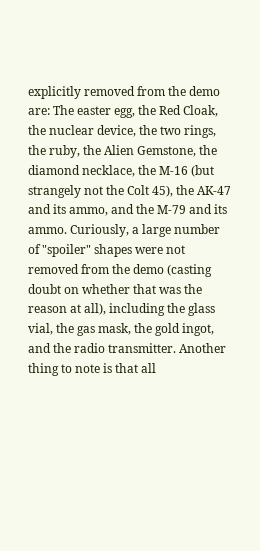explicitly removed from the demo are: The easter egg, the Red Cloak, the nuclear device, the two rings, the ruby, the Alien Gemstone, the diamond necklace, the M-16 (but strangely not the Colt 45), the AK-47 and its ammo, and the M-79 and its ammo. Curiously, a large number of "spoiler" shapes were not removed from the demo (casting doubt on whether that was the reason at all), including the glass vial, the gas mask, the gold ingot, and the radio transmitter. Another thing to note is that all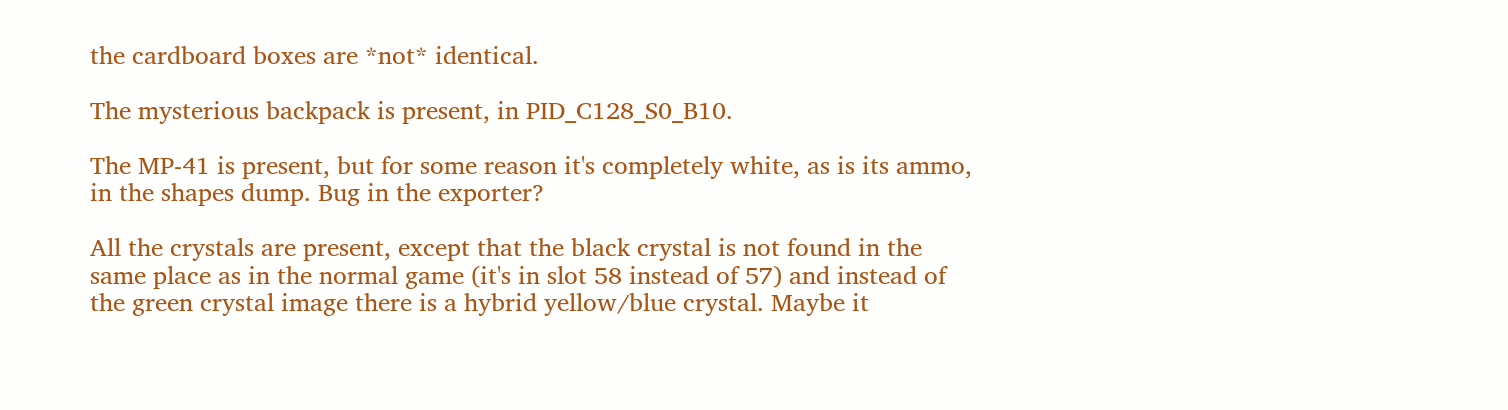the cardboard boxes are *not* identical.

The mysterious backpack is present, in PID_C128_S0_B10.

The MP-41 is present, but for some reason it's completely white, as is its ammo, in the shapes dump. Bug in the exporter?

All the crystals are present, except that the black crystal is not found in the same place as in the normal game (it's in slot 58 instead of 57) and instead of the green crystal image there is a hybrid yellow/blue crystal. Maybe it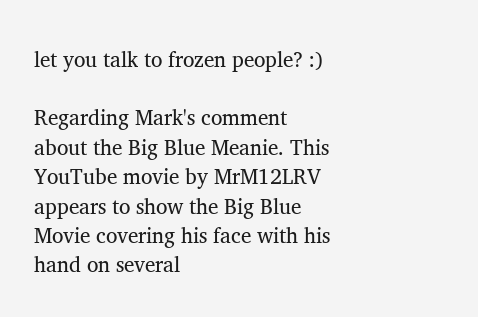let you talk to frozen people? :)

Regarding Mark's comment about the Big Blue Meanie. This YouTube movie by MrM12LRV appears to show the Big Blue Movie covering his face with his hand on several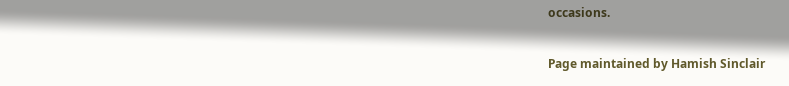occasions.

Page maintained by Hamish Sinclair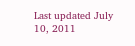Last updated July 10, 2011